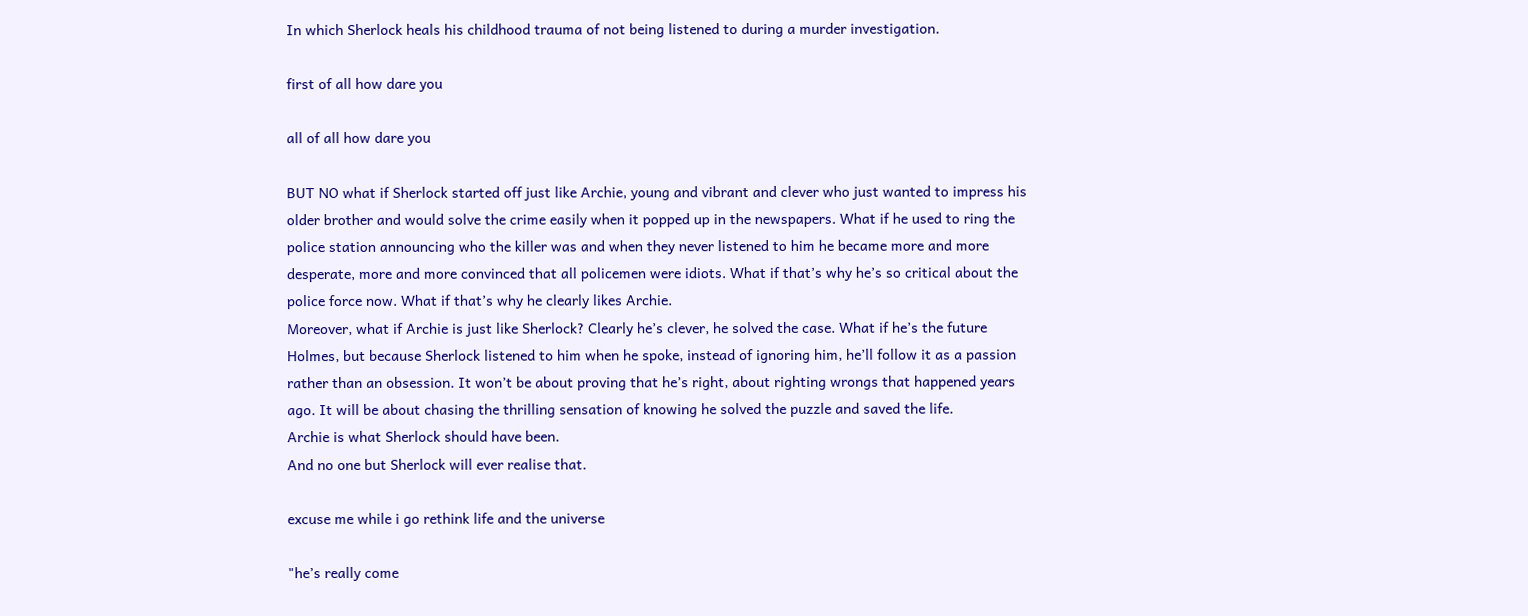In which Sherlock heals his childhood trauma of not being listened to during a murder investigation.

first of all how dare you

all of all how dare you

BUT NO what if Sherlock started off just like Archie, young and vibrant and clever who just wanted to impress his older brother and would solve the crime easily when it popped up in the newspapers. What if he used to ring the police station announcing who the killer was and when they never listened to him he became more and more desperate, more and more convinced that all policemen were idiots. What if that’s why he’s so critical about the police force now. What if that’s why he clearly likes Archie.
Moreover, what if Archie is just like Sherlock? Clearly he’s clever, he solved the case. What if he’s the future Holmes, but because Sherlock listened to him when he spoke, instead of ignoring him, he’ll follow it as a passion rather than an obsession. It won’t be about proving that he’s right, about righting wrongs that happened years ago. It will be about chasing the thrilling sensation of knowing he solved the puzzle and saved the life.
Archie is what Sherlock should have been.
And no one but Sherlock will ever realise that.

excuse me while i go rethink life and the universe

"he’s really come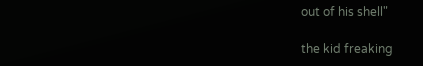out of his shell"

the kid freaking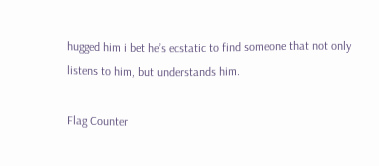hugged him i bet he’s ecstatic to find someone that not only listens to him, but understands him.

Flag Counter